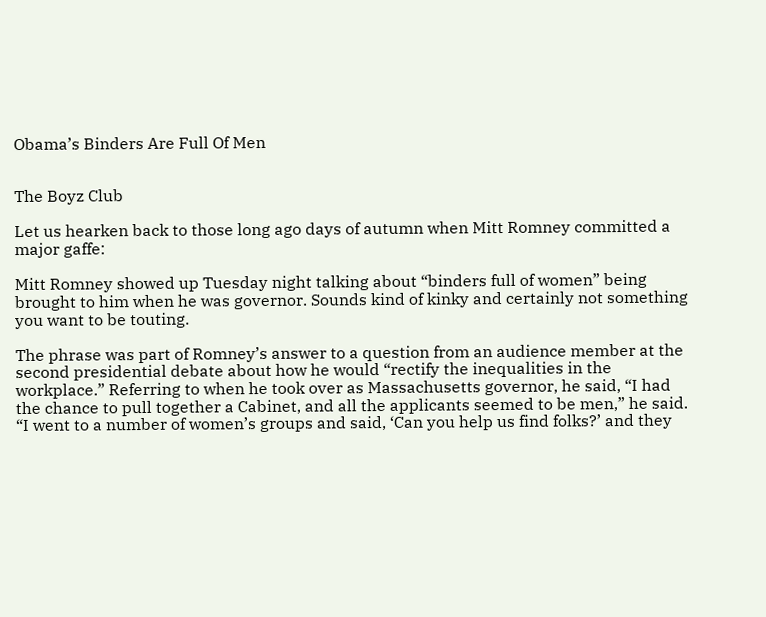Obama’s Binders Are Full Of Men


The Boyz Club

Let us hearken back to those long ago days of autumn when Mitt Romney committed a major gaffe:

Mitt Romney showed up Tuesday night talking about “binders full of women” being brought to him when he was governor. Sounds kind of kinky and certainly not something you want to be touting.

The phrase was part of Romney’s answer to a question from an audience member at the second presidential debate about how he would “rectify the inequalities in the workplace.” Referring to when he took over as Massachusetts governor, he said, “I had the chance to pull together a Cabinet, and all the applicants seemed to be men,” he said. “I went to a number of women’s groups and said, ‘Can you help us find folks?’ and they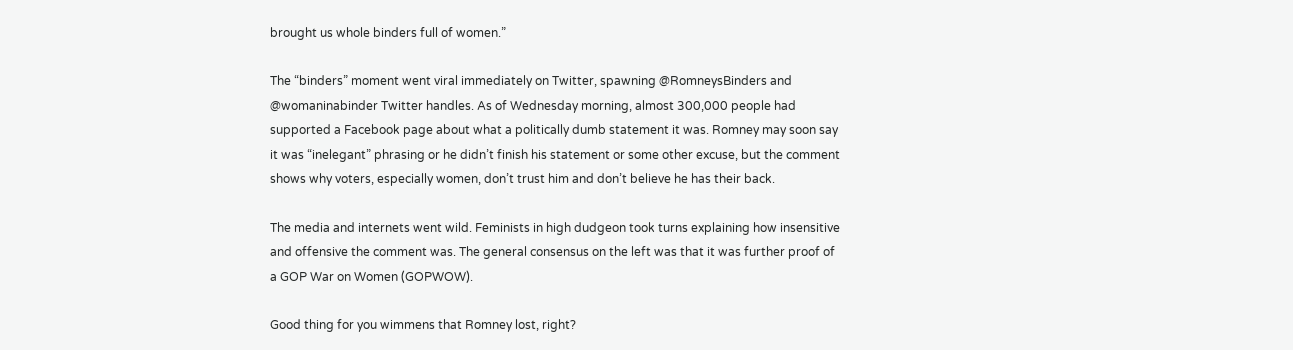brought us whole binders full of women.”

The “binders” moment went viral immediately on Twitter, spawning @RomneysBinders and @womaninabinder Twitter handles. As of Wednesday morning, almost 300,000 people had supported a Facebook page about what a politically dumb statement it was. Romney may soon say it was “inelegant” phrasing or he didn’t finish his statement or some other excuse, but the comment shows why voters, especially women, don’t trust him and don’t believe he has their back.

The media and internets went wild. Feminists in high dudgeon took turns explaining how insensitive and offensive the comment was. The general consensus on the left was that it was further proof of a GOP War on Women (GOPWOW).

Good thing for you wimmens that Romney lost, right?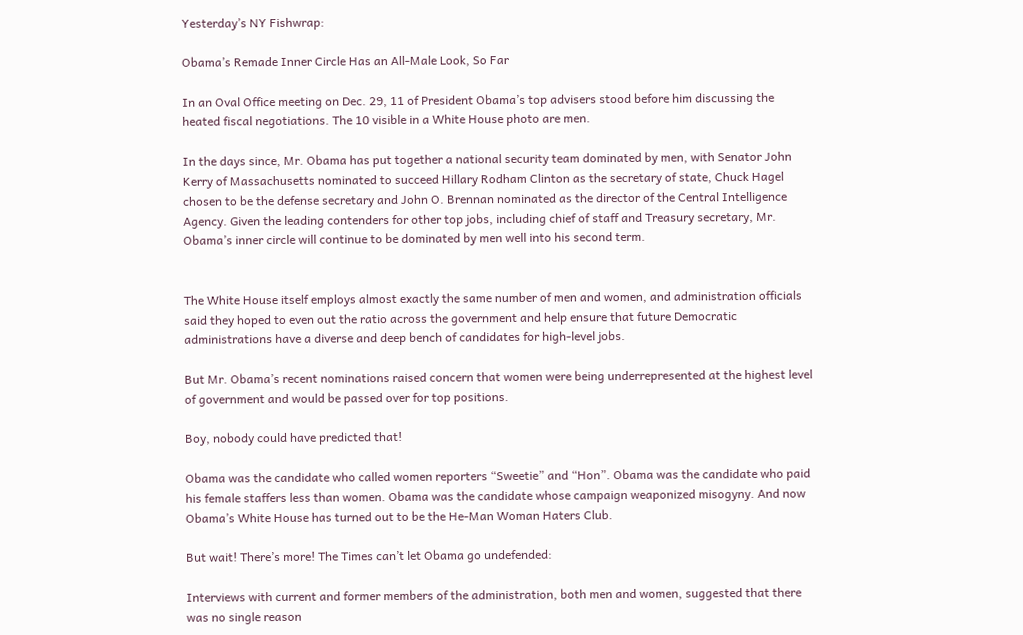Yesterday’s NY Fishwrap:

Obama’s Remade Inner Circle Has an All-Male Look, So Far

In an Oval Office meeting on Dec. 29, 11 of President Obama’s top advisers stood before him discussing the heated fiscal negotiations. The 10 visible in a White House photo are men.

In the days since, Mr. Obama has put together a national security team dominated by men, with Senator John Kerry of Massachusetts nominated to succeed Hillary Rodham Clinton as the secretary of state, Chuck Hagel chosen to be the defense secretary and John O. Brennan nominated as the director of the Central Intelligence Agency. Given the leading contenders for other top jobs, including chief of staff and Treasury secretary, Mr. Obama’s inner circle will continue to be dominated by men well into his second term.


The White House itself employs almost exactly the same number of men and women, and administration officials said they hoped to even out the ratio across the government and help ensure that future Democratic administrations have a diverse and deep bench of candidates for high-level jobs.

But Mr. Obama’s recent nominations raised concern that women were being underrepresented at the highest level of government and would be passed over for top positions.

Boy, nobody could have predicted that!

Obama was the candidate who called women reporters “Sweetie” and “Hon”. Obama was the candidate who paid his female staffers less than women. Obama was the candidate whose campaign weaponized misogyny. And now Obama’s White House has turned out to be the He-Man Woman Haters Club.

But wait! There’s more! The Times can’t let Obama go undefended:

Interviews with current and former members of the administration, both men and women, suggested that there was no single reason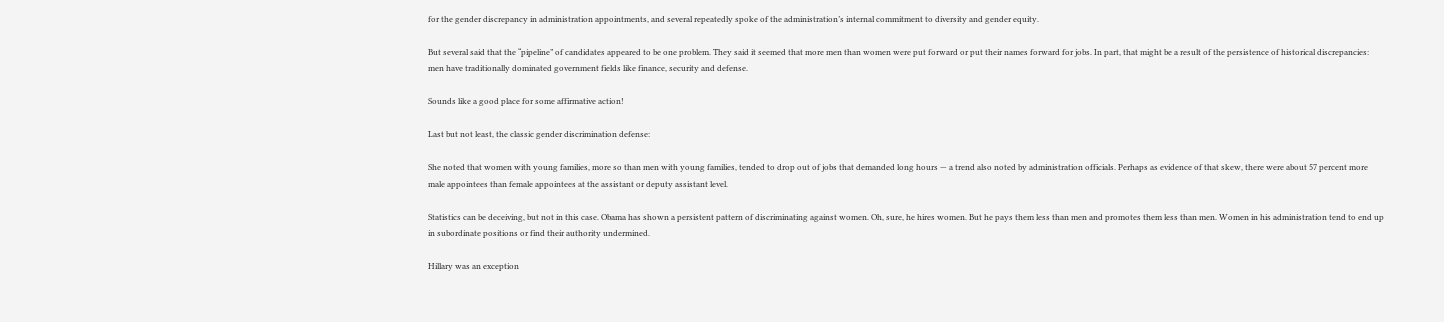for the gender discrepancy in administration appointments, and several repeatedly spoke of the administration’s internal commitment to diversity and gender equity.

But several said that the “pipeline” of candidates appeared to be one problem. They said it seemed that more men than women were put forward or put their names forward for jobs. In part, that might be a result of the persistence of historical discrepancies: men have traditionally dominated government fields like finance, security and defense.

Sounds like a good place for some affirmative action!

Last but not least, the classic gender discrimination defense:

She noted that women with young families, more so than men with young families, tended to drop out of jobs that demanded long hours — a trend also noted by administration officials. Perhaps as evidence of that skew, there were about 57 percent more male appointees than female appointees at the assistant or deputy assistant level.

Statistics can be deceiving, but not in this case. Obama has shown a persistent pattern of discriminating against women. Oh, sure, he hires women. But he pays them less than men and promotes them less than men. Women in his administration tend to end up in subordinate positions or find their authority undermined.

Hillary was an exception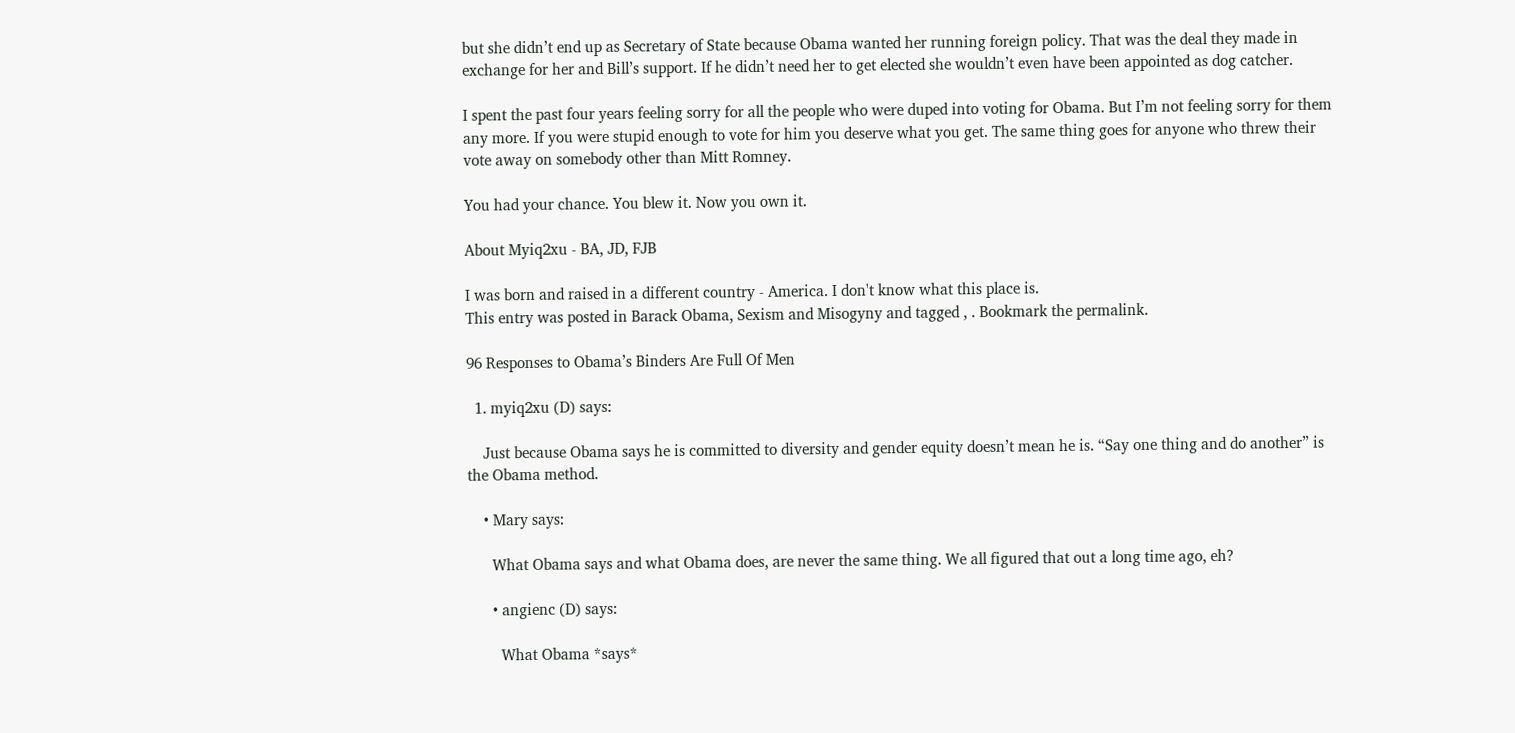but she didn’t end up as Secretary of State because Obama wanted her running foreign policy. That was the deal they made in exchange for her and Bill’s support. If he didn’t need her to get elected she wouldn’t even have been appointed as dog catcher.

I spent the past four years feeling sorry for all the people who were duped into voting for Obama. But I’m not feeling sorry for them any more. If you were stupid enough to vote for him you deserve what you get. The same thing goes for anyone who threw their vote away on somebody other than Mitt Romney.

You had your chance. You blew it. Now you own it.

About Myiq2xu - BA, JD, FJB

I was born and raised in a different country - America. I don't know what this place is.
This entry was posted in Barack Obama, Sexism and Misogyny and tagged , . Bookmark the permalink.

96 Responses to Obama’s Binders Are Full Of Men

  1. myiq2xu (D) says:

    Just because Obama says he is committed to diversity and gender equity doesn’t mean he is. “Say one thing and do another” is the Obama method.

    • Mary says:

      What Obama says and what Obama does, are never the same thing. We all figured that out a long time ago, eh?

      • angienc (D) says:

        What Obama *says*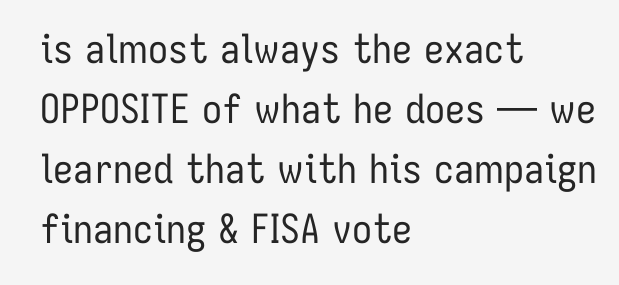is almost always the exact OPPOSITE of what he does — we learned that with his campaign financing & FISA vote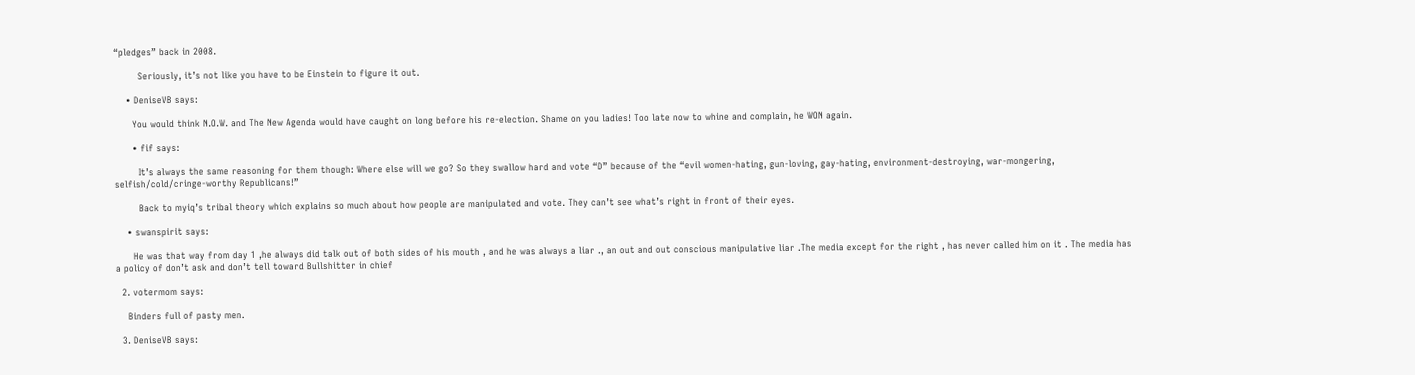“pledges” back in 2008.

        Seriously, it’s not like you have to be Einstein to figure it out.

    • DeniseVB says:

      You would think N.O.W. and The New Agenda would have caught on long before his re-election. Shame on you ladies! Too late now to whine and complain, he WON again.

      • fif says:

        It’s always the same reasoning for them though: Where else will we go? So they swallow hard and vote “D” because of the “evil women-hating, gun-loving, gay-hating, environment-destroying, war-mongering, selfish/cold/cringe-worthy Republicans!”

        Back to myiq’s tribal theory which explains so much about how people are manipulated and vote. They can’t see what’s right in front of their eyes.

    • swanspirit says:

      He was that way from day 1 ,he always did talk out of both sides of his mouth , and he was always a liar ., an out and out conscious manipulative liar .The media except for the right , has never called him on it . The media has a policy of don’t ask and don’t tell toward Bullshitter in chief

  2. votermom says:

    Binders full of pasty men.

  3. DeniseVB says: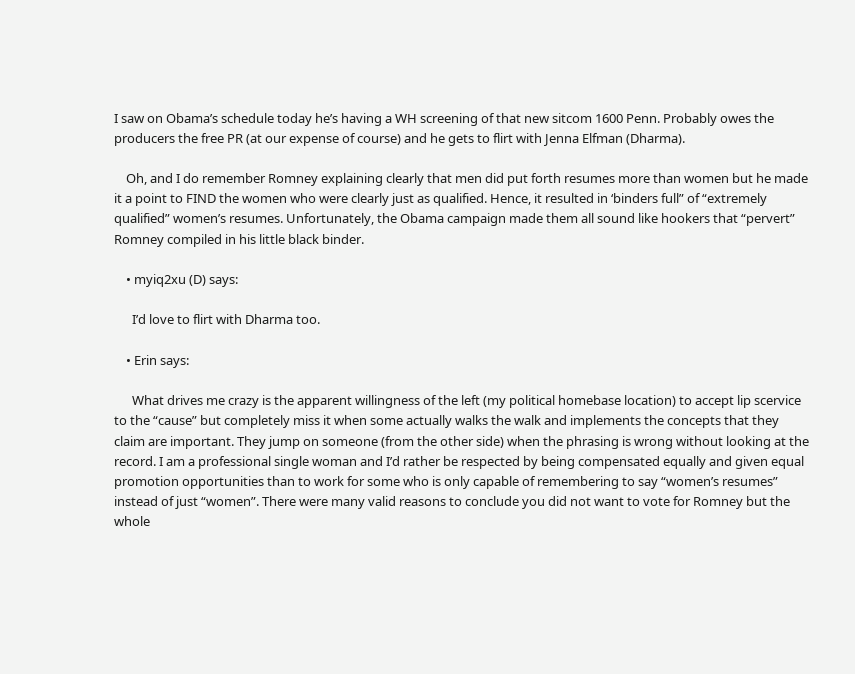I saw on Obama’s schedule today he’s having a WH screening of that new sitcom 1600 Penn. Probably owes the producers the free PR (at our expense of course) and he gets to flirt with Jenna Elfman (Dharma).

    Oh, and I do remember Romney explaining clearly that men did put forth resumes more than women but he made it a point to FIND the women who were clearly just as qualified. Hence, it resulted in ‘binders full” of “extremely qualified” women’s resumes. Unfortunately, the Obama campaign made them all sound like hookers that “pervert” Romney compiled in his little black binder.

    • myiq2xu (D) says:

      I’d love to flirt with Dharma too.

    • Erin says:

      What drives me crazy is the apparent willingness of the left (my political homebase location) to accept lip scervice to the “cause” but completely miss it when some actually walks the walk and implements the concepts that they claim are important. They jump on someone (from the other side) when the phrasing is wrong without looking at the record. I am a professional single woman and I’d rather be respected by being compensated equally and given equal promotion opportunities than to work for some who is only capable of remembering to say “women’s resumes” instead of just “women”. There were many valid reasons to conclude you did not want to vote for Romney but the whole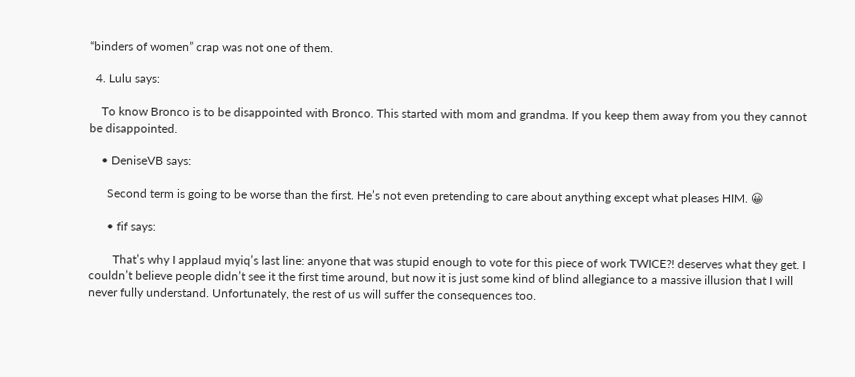“binders of women” crap was not one of them.

  4. Lulu says:

    To know Bronco is to be disappointed with Bronco. This started with mom and grandma. If you keep them away from you they cannot be disappointed.

    • DeniseVB says:

      Second term is going to be worse than the first. He’s not even pretending to care about anything except what pleases HIM. 😀

      • fif says:

        That’s why I applaud myiq’s last line: anyone that was stupid enough to vote for this piece of work TWICE?! deserves what they get. I couldn’t believe people didn’t see it the first time around, but now it is just some kind of blind allegiance to a massive illusion that I will never fully understand. Unfortunately, the rest of us will suffer the consequences too.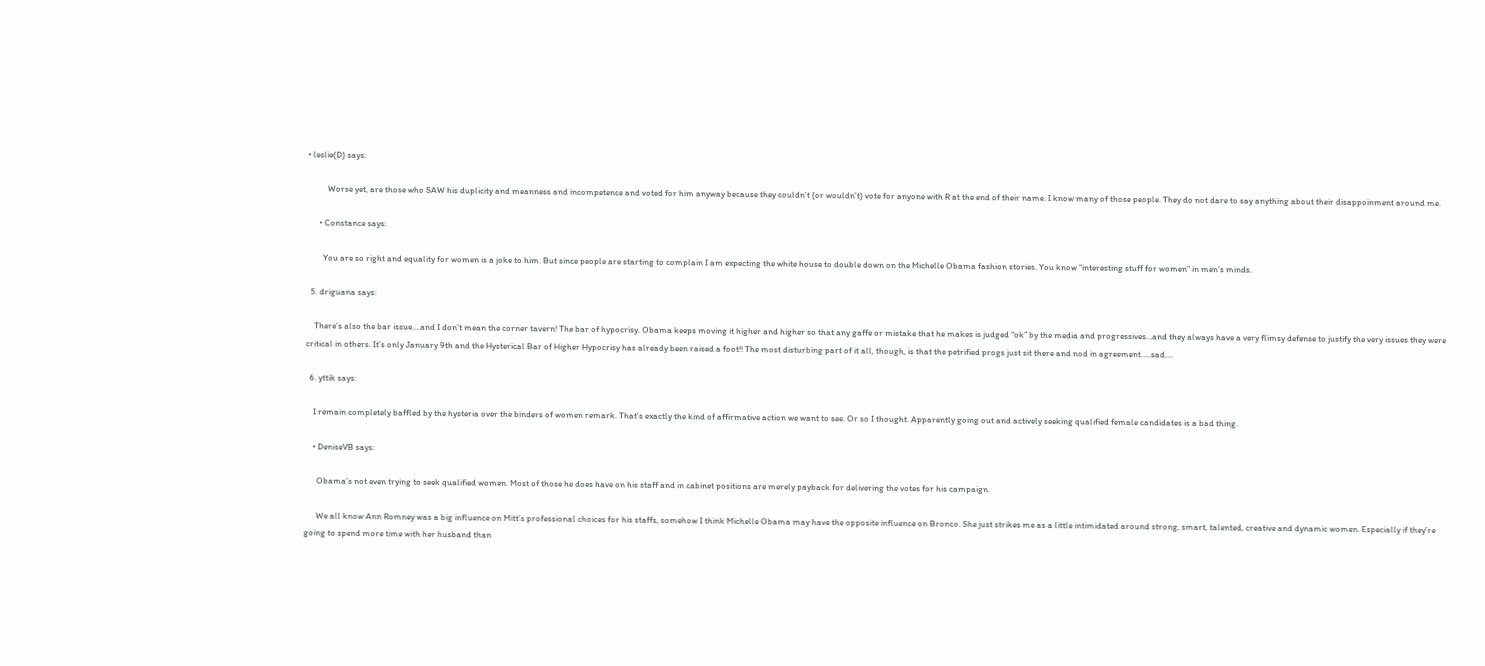• leslie(D) says:

          Worse yet, are those who SAW his duplicity and meanness and incompetence and voted for him anyway because they couldn’t (or wouldn’t) vote for anyone with R at the end of their name. I know many of those people. They do not dare to say anything about their disappoinment around me.

      • Constance says:

        You are so right and equality for women is a joke to him. But since people are starting to complain I am expecting the white house to double down on the Michelle Obama fashion stories. You know “interesting stuff for women” in men’s minds.

  5. driguana says:

    There’s also the bar issue….and I don’t mean the corner tavern! The bar of hypocrisy. Obama keeps moving it higher and higher so that any gaffe or mistake that he makes is judged “ok” by the media and progressives…and they always have a very flimsy defense to justify the very issues they were critical in others. It’s only January 9th and the Hysterical Bar of Higher Hypocrisy has already been raised a foot!! The most disturbing part of it all, though, is that the petrified progs just sit there and nod in agreement…..sad….

  6. yttik says:

    I remain completely baffled by the hysteria over the binders of women remark. That’s exactly the kind of affirmative action we want to see. Or so I thought. Apparently going out and actively seeking qualified female candidates is a bad thing.

    • DeniseVB says:

      Obama’s not even trying to seek qualified women. Most of those he does have on his staff and in cabinet positions are merely payback for delivering the votes for his campaign.

      We all know Ann Romney was a big influence on Mitt’s professional choices for his staffs, somehow I think Michelle Obama may have the opposite influence on Bronco. She just strikes me as a little intimidated around strong, smart, talented, creative and dynamic women. Especially if they’re going to spend more time with her husband than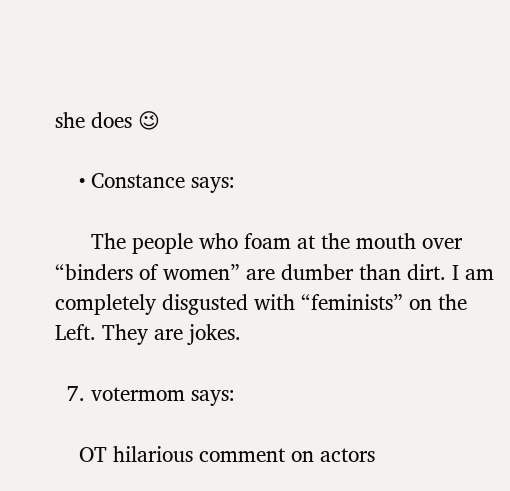she does 😉

    • Constance says:

      The people who foam at the mouth over “binders of women” are dumber than dirt. I am completely disgusted with “feminists” on the Left. They are jokes.

  7. votermom says:

    OT hilarious comment on actors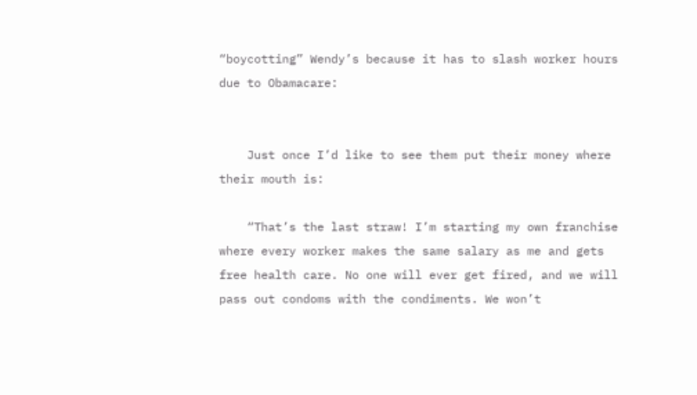“boycotting” Wendy’s because it has to slash worker hours due to Obamacare:


    Just once I’d like to see them put their money where their mouth is:

    “That’s the last straw! I’m starting my own franchise where every worker makes the same salary as me and gets free health care. No one will ever get fired, and we will pass out condoms with the condiments. We won’t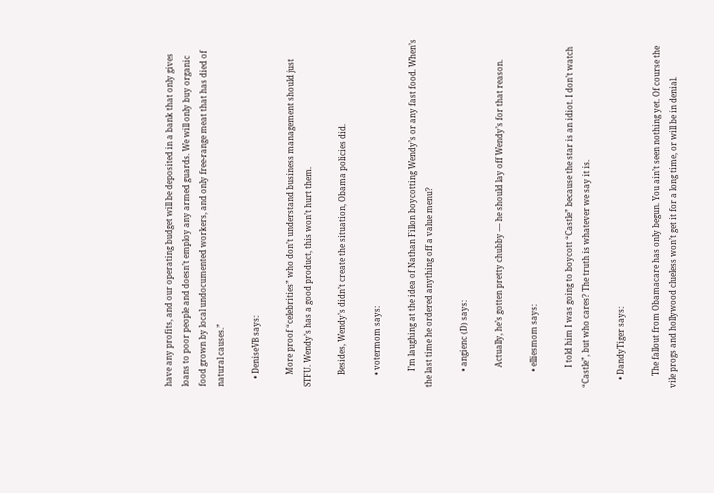have any profits, and our operating budget will be deposited in a bank that only gives loans to poor people and doesn’t employ any armed guards. We will only buy organic food grown by local undocumented workers, and only free-range meat that has died of natural causes.”

    • DeniseVB says:

      More proof “celebrities” who don’t understand business management should just STFU. Wendy’s has a good product, this won’t hurt them.

      Besides, Wendy’s didn’t create the situation, Obama policies did.

      • votermom says:

        I’m laughing at the idea of Nathan Fillon boycotting Wendy’s or any fast food. When’s the last time he ordered anything off a value menu?

        • angienc (D) says:

          Actually, he’s gotten pretty chubby — he should lay off Wendy’s for that reason.

        • elliesmom says:

          I told him I was going to boycott “Castle” because the star is an idiot. I don’t watch “Castle”, but who cares? The truth is whatever we say it is.

    • DandyTiger says:

      The fallout from Obamacare has only begun. You ain’t seen nothing yet. Of course the vile progs and hollywood clueless won’t get it for a long time, or will be in denial.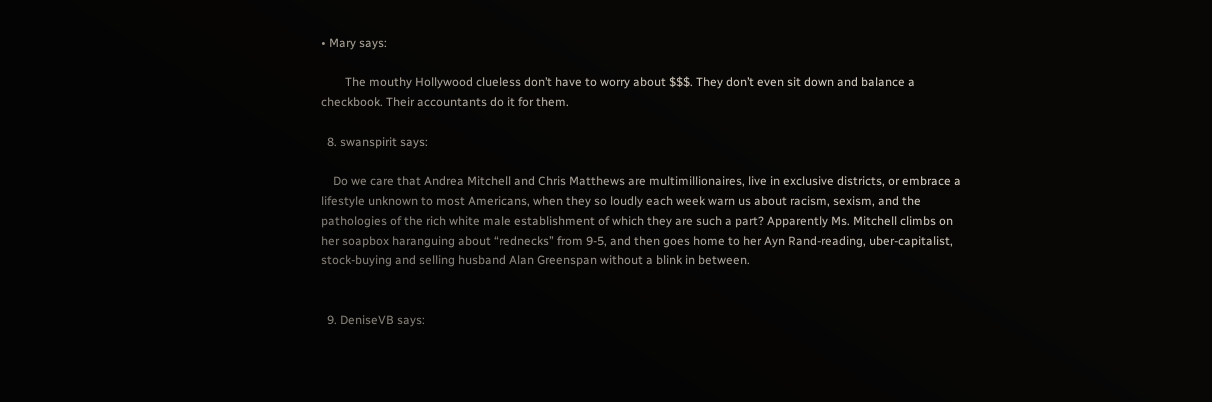• Mary says:

        The mouthy Hollywood clueless don’t have to worry about $$$. They don’t even sit down and balance a checkbook. Their accountants do it for them.

  8. swanspirit says:

    Do we care that Andrea Mitchell and Chris Matthews are multimillionaires, live in exclusive districts, or embrace a lifestyle unknown to most Americans, when they so loudly each week warn us about racism, sexism, and the pathologies of the rich white male establishment of which they are such a part? Apparently Ms. Mitchell climbs on her soapbox haranguing about “rednecks” from 9-5, and then goes home to her Ayn Rand-reading, uber-capitalist, stock-buying and selling husband Alan Greenspan without a blink in between.


  9. DeniseVB says: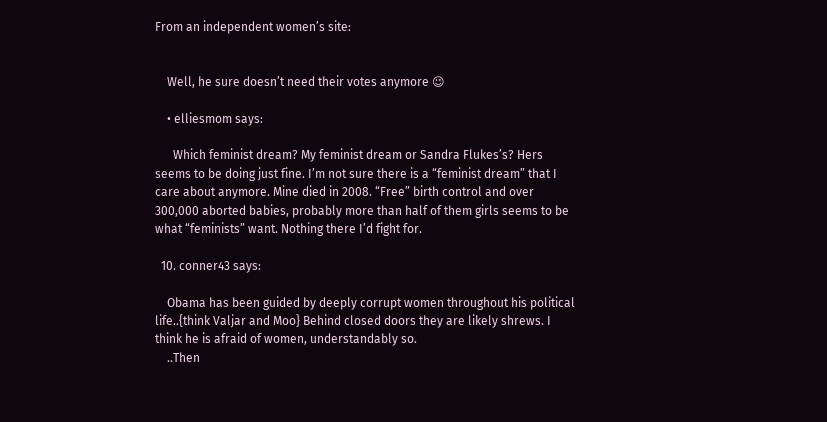From an independent women’s site:


    Well, he sure doesn’t need their votes anymore 😉

    • elliesmom says:

      Which feminist dream? My feminist dream or Sandra Flukes’s? Hers seems to be doing just fine. I’m not sure there is a “feminist dream” that I care about anymore. Mine died in 2008. “Free” birth control and over 300,000 aborted babies, probably more than half of them girls seems to be what “feminists” want. Nothing there I’d fight for.

  10. conner43 says:

    Obama has been guided by deeply corrupt women throughout his political life..{think Valjar and Moo} Behind closed doors they are likely shrews. I think he is afraid of women, understandably so.
    ..Then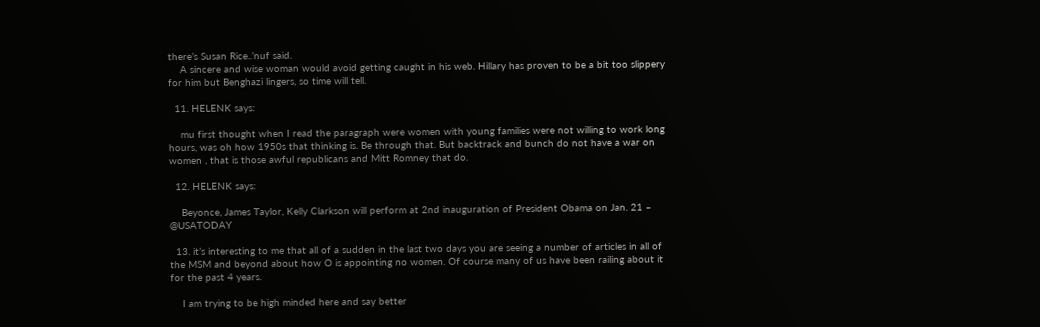there’s Susan Rice..’nuf said.
    A sincere and wise woman would avoid getting caught in his web. Hillary has proven to be a bit too slippery for him but Benghazi lingers, so time will tell.

  11. HELENK says:

    mu first thought when I read the paragraph were women with young families were not willing to work long hours, was oh how 1950s that thinking is. Be through that. But backtrack and bunch do not have a war on women , that is those awful republicans and Mitt Romney that do.

  12. HELENK says:

    Beyonce, James Taylor, Kelly Clarkson will perform at 2nd inauguration of President Obama on Jan. 21 – @USATODAY

  13. it’s interesting to me that all of a sudden in the last two days you are seeing a number of articles in all of the MSM and beyond about how O is appointing no women. Of course many of us have been railing about it for the past 4 years.

    I am trying to be high minded here and say better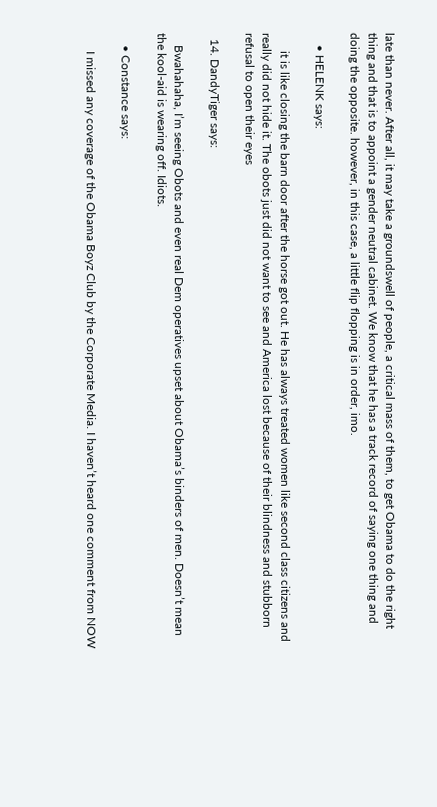late than never. After all, it may take a groundswell of people, a critical mass of them, to get Obama to do the right thing and that is to appoint a gender neutral cabinet. We know that he has a track record of saying one thing and doing the opposite. however, in this case, a little flip flopping is in order, imo.

    • HELENK says:

      it is like closing the barn door after the horse got out. He has always treated women like second class citizens and really did not hide it. The obots just did not want to see and America lost because of their blindness and stubborn refusal to open their eyes

  14. DandyTiger says:

    Bwahahaha, I’m seeing Obots and even real Dem operatives upset about Obama’s binders of men. Doesn’t mean the kool-aid is wearing off. Idiots.

    • Constance says:

      I missed any coverage of the Obama Boyz Club by the Corporate Media. I haven’t heard one comment from NOW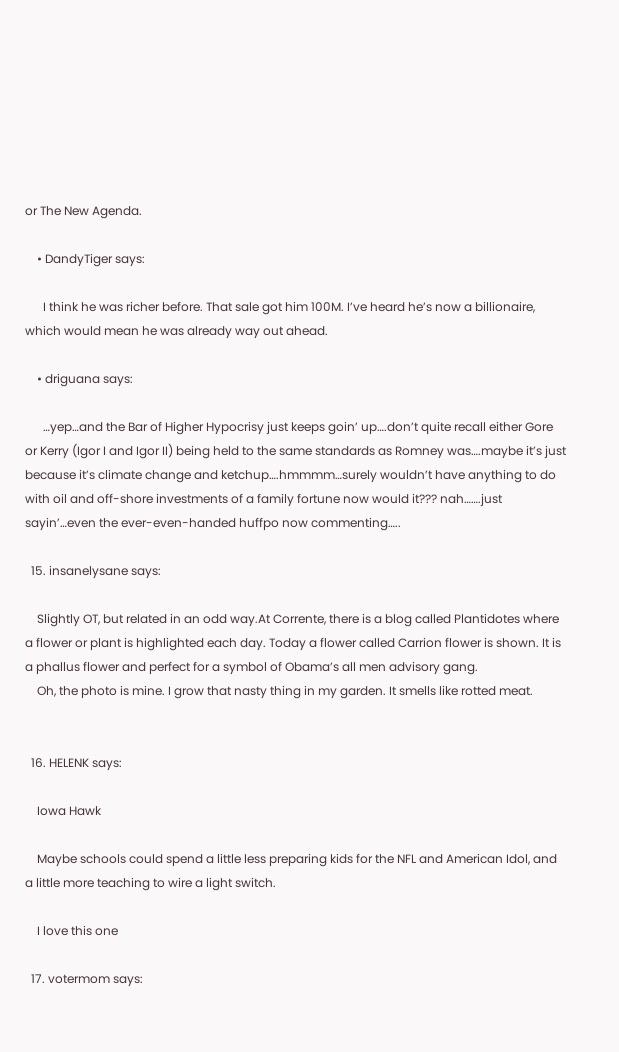or The New Agenda.

    • DandyTiger says:

      I think he was richer before. That sale got him 100M. I’ve heard he’s now a billionaire, which would mean he was already way out ahead.

    • driguana says:

      …yep…and the Bar of Higher Hypocrisy just keeps goin’ up….don’t quite recall either Gore or Kerry (Igor I and Igor II) being held to the same standards as Romney was….maybe it’s just because it’s climate change and ketchup….hmmmm…surely wouldn’t have anything to do with oil and off-shore investments of a family fortune now would it??? nah…….just sayin’…even the ever-even-handed huffpo now commenting…..

  15. insanelysane says:

    Slightly OT, but related in an odd way.At Corrente, there is a blog called Plantidotes where a flower or plant is highlighted each day. Today a flower called Carrion flower is shown. It is a phallus flower and perfect for a symbol of Obama’s all men advisory gang.
    Oh, the photo is mine. I grow that nasty thing in my garden. It smells like rotted meat.


  16. HELENK says:

    Iowa Hawk

    Maybe schools could spend a little less preparing kids for the NFL and American Idol, and a little more teaching to wire a light switch.

    I love this one

  17. votermom says: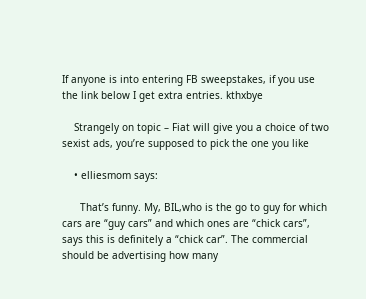If anyone is into entering FB sweepstakes, if you use the link below I get extra entries. kthxbye

    Strangely on topic – Fiat will give you a choice of two sexist ads, you’re supposed to pick the one you like

    • elliesmom says:

      That’s funny. My, BIL,who is the go to guy for which cars are “guy cars” and which ones are “chick cars”, says this is definitely a “chick car”. The commercial should be advertising how many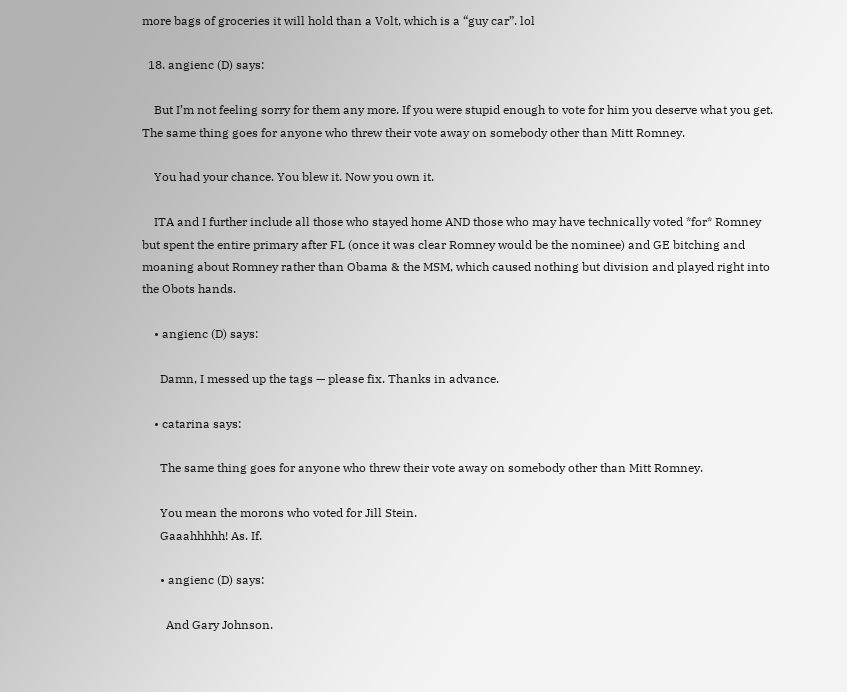more bags of groceries it will hold than a Volt, which is a “guy car”. lol

  18. angienc (D) says:

    But I’m not feeling sorry for them any more. If you were stupid enough to vote for him you deserve what you get. The same thing goes for anyone who threw their vote away on somebody other than Mitt Romney.

    You had your chance. You blew it. Now you own it.

    ITA and I further include all those who stayed home AND those who may have technically voted *for* Romney but spent the entire primary after FL (once it was clear Romney would be the nominee) and GE bitching and moaning about Romney rather than Obama & the MSM, which caused nothing but division and played right into the Obots hands.

    • angienc (D) says:

      Damn, I messed up the tags — please fix. Thanks in advance.

    • catarina says:

      The same thing goes for anyone who threw their vote away on somebody other than Mitt Romney.

      You mean the morons who voted for Jill Stein.
      Gaaahhhhh! As. If.

      • angienc (D) says:

        And Gary Johnson.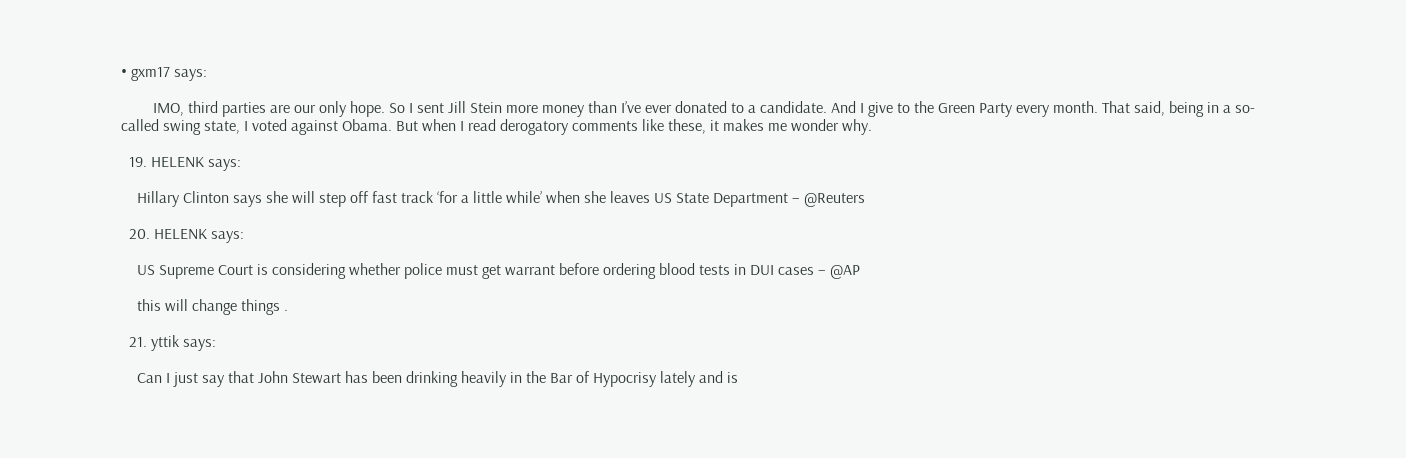• gxm17 says:

        IMO, third parties are our only hope. So I sent Jill Stein more money than I’ve ever donated to a candidate. And I give to the Green Party every month. That said, being in a so-called swing state, I voted against Obama. But when I read derogatory comments like these, it makes me wonder why.

  19. HELENK says:

    Hillary Clinton says she will step off fast track ‘for a little while’ when she leaves US State Department – @Reuters

  20. HELENK says:

    US Supreme Court is considering whether police must get warrant before ordering blood tests in DUI cases – @AP

    this will change things .

  21. yttik says:

    Can I just say that John Stewart has been drinking heavily in the Bar of Hypocrisy lately and is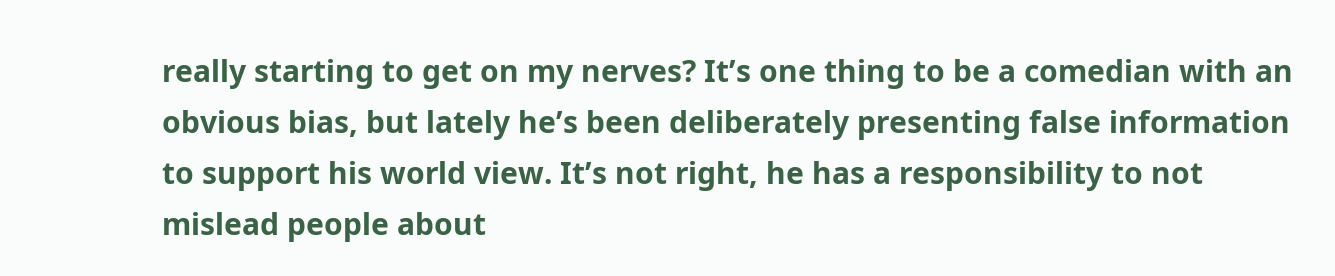really starting to get on my nerves? It’s one thing to be a comedian with an obvious bias, but lately he’s been deliberately presenting false information to support his world view. It’s not right, he has a responsibility to not mislead people about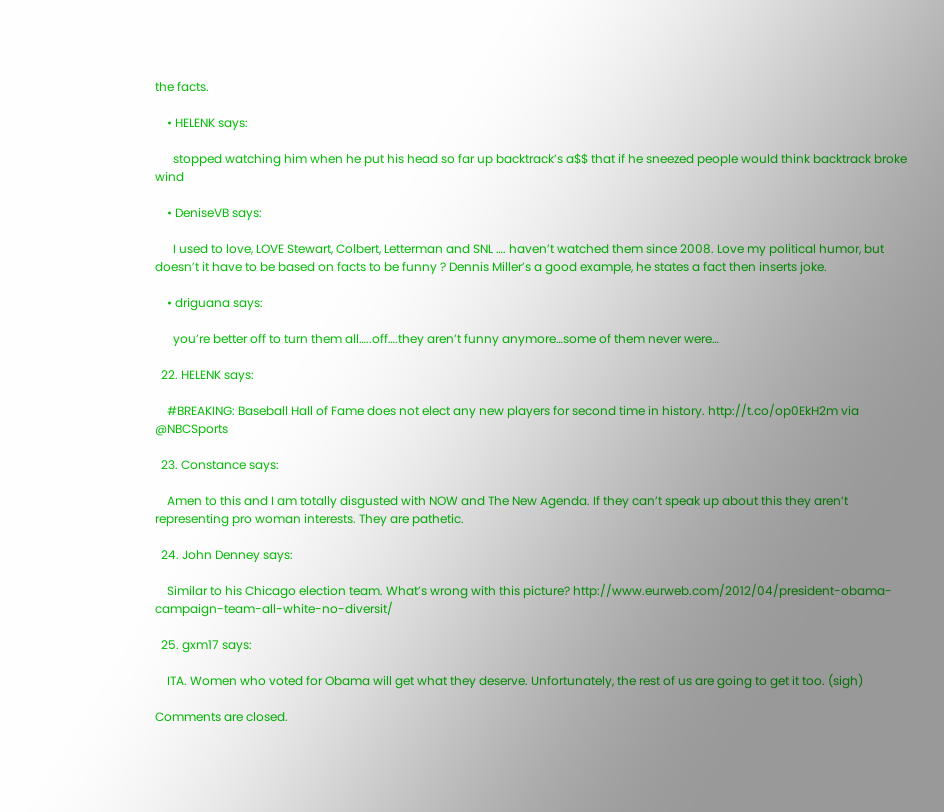the facts.

    • HELENK says:

      stopped watching him when he put his head so far up backtrack’s a$$ that if he sneezed people would think backtrack broke wind

    • DeniseVB says:

      I used to love, LOVE Stewart, Colbert, Letterman and SNL …. haven’t watched them since 2008. Love my political humor, but doesn’t it have to be based on facts to be funny ? Dennis Miller’s a good example, he states a fact then inserts joke.

    • driguana says:

      you’re better off to turn them all…..off….they aren’t funny anymore…some of them never were…

  22. HELENK says:

    #BREAKING: Baseball Hall of Fame does not elect any new players for second time in history. http://t.co/op0EkH2m via @NBCSports

  23. Constance says:

    Amen to this and I am totally disgusted with NOW and The New Agenda. If they can’t speak up about this they aren’t representing pro woman interests. They are pathetic.

  24. John Denney says:

    Similar to his Chicago election team. What’s wrong with this picture? http://www.eurweb.com/2012/04/president-obama-campaign-team-all-white-no-diversit/

  25. gxm17 says:

    ITA. Women who voted for Obama will get what they deserve. Unfortunately, the rest of us are going to get it too. (sigh)

Comments are closed.